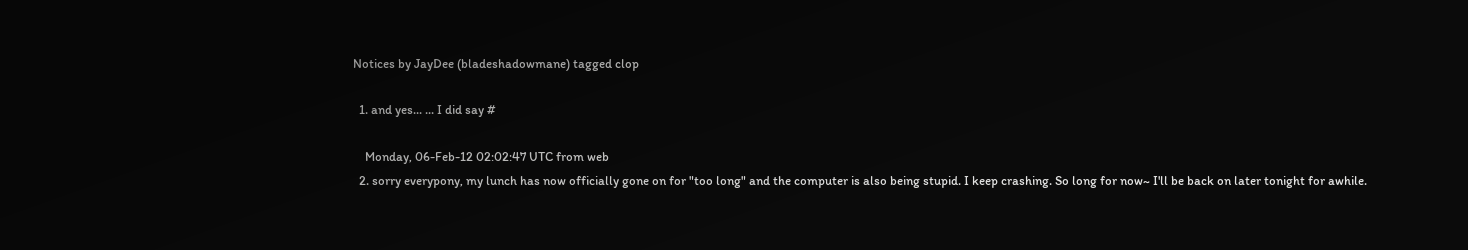Notices by JayDee (bladeshadowmane) tagged clop

  1. and yes... ... I did say #

    Monday, 06-Feb-12 02:02:47 UTC from web
  2. sorry everypony, my lunch has now officially gone on for "too long" and the computer is also being stupid. I keep crashing. So long for now~ I'll be back on later tonight for awhile.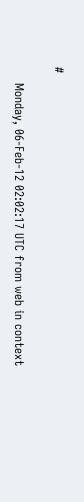#

    Monday, 06-Feb-12 02:02:17 UTC from web in context